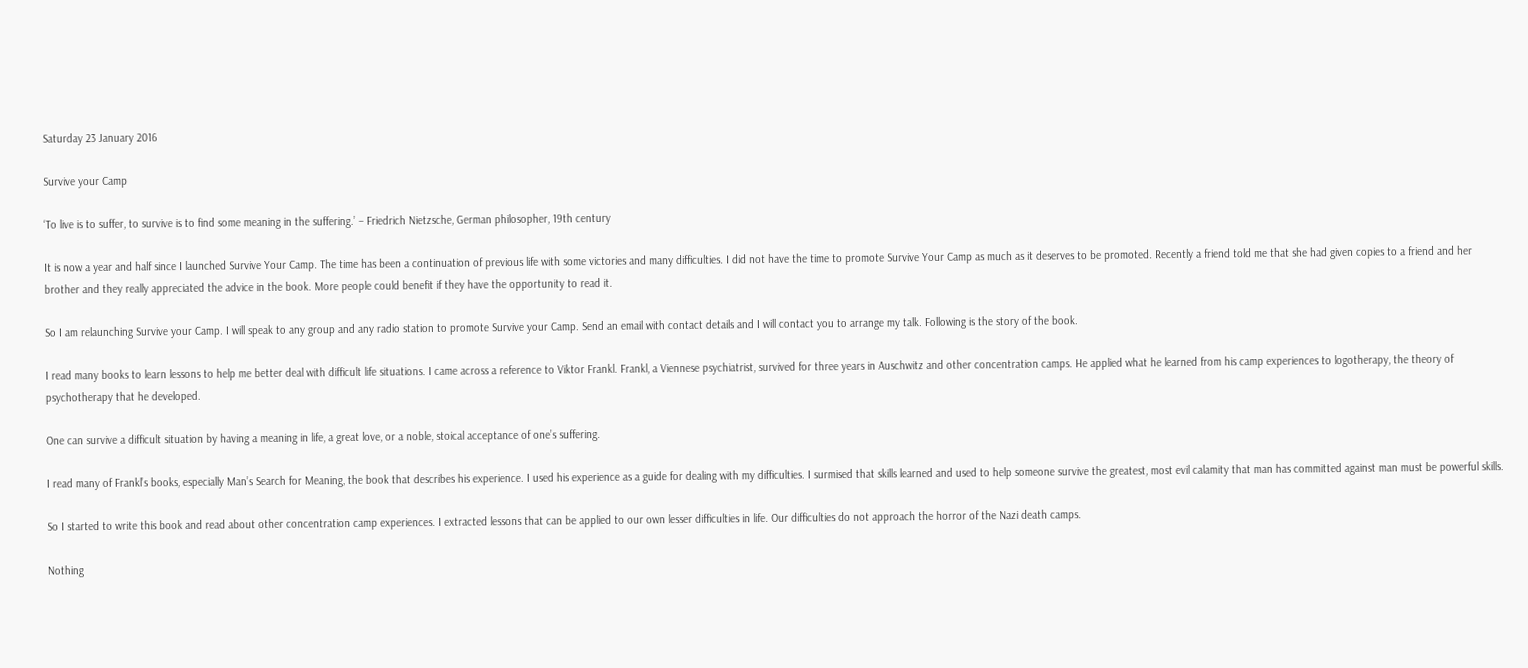Saturday 23 January 2016

Survive your Camp

‘To live is to suffer, to survive is to find some meaning in the suffering.’ – Friedrich Nietzsche, German philosopher, 19th century

It is now a year and half since I launched Survive Your Camp. The time has been a continuation of previous life with some victories and many difficulties. I did not have the time to promote Survive Your Camp as much as it deserves to be promoted. Recently a friend told me that she had given copies to a friend and her brother and they really appreciated the advice in the book. More people could benefit if they have the opportunity to read it.

So I am relaunching Survive your Camp. I will speak to any group and any radio station to promote Survive your Camp. Send an email with contact details and I will contact you to arrange my talk. Following is the story of the book.

I read many books to learn lessons to help me better deal with difficult life situations. I came across a reference to Viktor Frankl. Frankl, a Viennese psychiatrist, survived for three years in Auschwitz and other concentration camps. He applied what he learned from his camp experiences to logotherapy, the theory of psychotherapy that he developed.

One can survive a difficult situation by having a meaning in life, a great love, or a noble, stoical acceptance of one’s suffering.

I read many of Frankl’s books, especially Man’s Search for Meaning, the book that describes his experience. I used his experience as a guide for dealing with my difficulties. I surmised that skills learned and used to help someone survive the greatest, most evil calamity that man has committed against man must be powerful skills.

So I started to write this book and read about other concentration camp experiences. I extracted lessons that can be applied to our own lesser difficulties in life. Our difficulties do not approach the horror of the Nazi death camps.

Nothing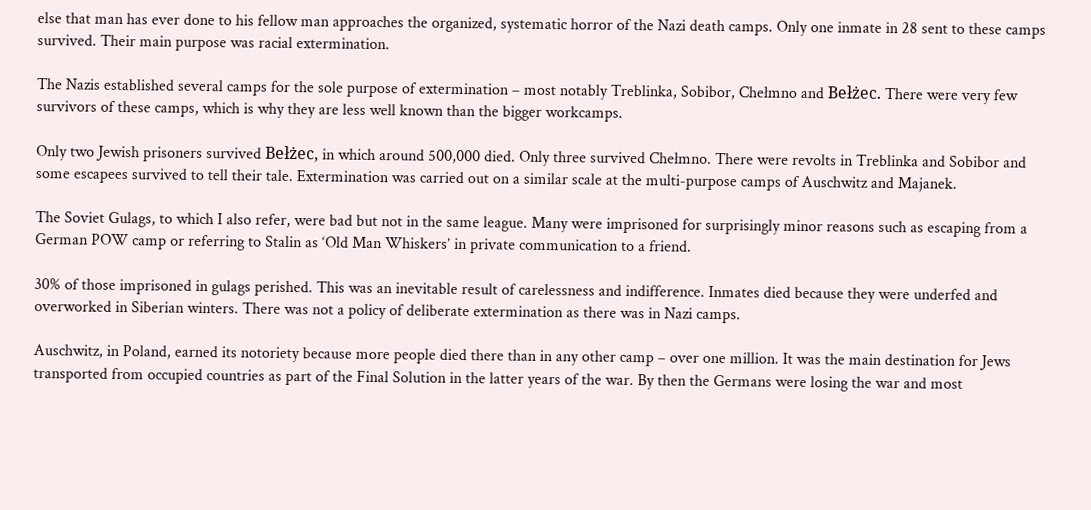else that man has ever done to his fellow man approaches the organized, systematic horror of the Nazi death camps. Only one inmate in 28 sent to these camps survived. Their main purpose was racial extermination.

The Nazis established several camps for the sole purpose of extermination – most notably Treblinka, Sobibor, Chełmno and Bełżec. There were very few survivors of these camps, which is why they are less well known than the bigger workcamps.

Only two Jewish prisoners survived Bełżec, in which around 500,000 died. Only three survived Chełmno. There were revolts in Treblinka and Sobibor and some escapees survived to tell their tale. Extermination was carried out on a similar scale at the multi-purpose camps of Auschwitz and Majanek.

The Soviet Gulags, to which I also refer, were bad but not in the same league. Many were imprisoned for surprisingly minor reasons such as escaping from a German POW camp or referring to Stalin as ‘Old Man Whiskers’ in private communication to a friend.

30% of those imprisoned in gulags perished. This was an inevitable result of carelessness and indifference. Inmates died because they were underfed and overworked in Siberian winters. There was not a policy of deliberate extermination as there was in Nazi camps.

Auschwitz, in Poland, earned its notoriety because more people died there than in any other camp – over one million. It was the main destination for Jews transported from occupied countries as part of the Final Solution in the latter years of the war. By then the Germans were losing the war and most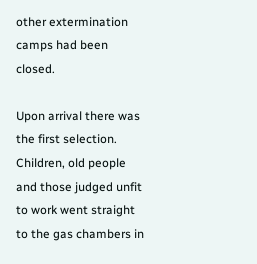other extermination camps had been closed.

Upon arrival there was the first selection. Children, old people and those judged unfit to work went straight to the gas chambers in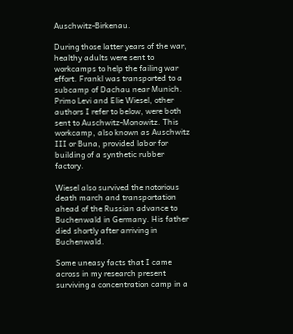Auschwitz-Birkenau.

During those latter years of the war, healthy adults were sent to workcamps to help the failing war effort. Frankl was transported to a subcamp of Dachau near Munich. Primo Levi and Elie Wiesel, other authors I refer to below, were both sent to Auschwitz-Monowitz. This workcamp, also known as Auschwitz III or Buna, provided labor for building of a synthetic rubber factory.

Wiesel also survived the notorious death march and transportation ahead of the Russian advance to Buchenwald in Germany. His father died shortly after arriving in Buchenwald.

Some uneasy facts that I came across in my research present surviving a concentration camp in a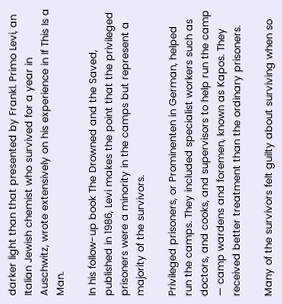darker light than that presented by Frankl. Primo Levi, an Italian Jewish chemist who survived for a year in Auschwitz, wrote extensively on his experience in If This Is a Man.

In his follow-up book The Drowned and the Saved, published in 1986, Levi makes the point that the privileged prisoners were a minority in the camps but represent a majority of the survivors.

Privileged prisoners, or Prominenten in German, helped run the camps. They included specialist workers such as doctors, and cooks, and supervisors to help run the camp — camp wardens and foremen, known as Kapos. They received better treatment than the ordinary prisoners.

Many of the survivors felt guilty about surviving when so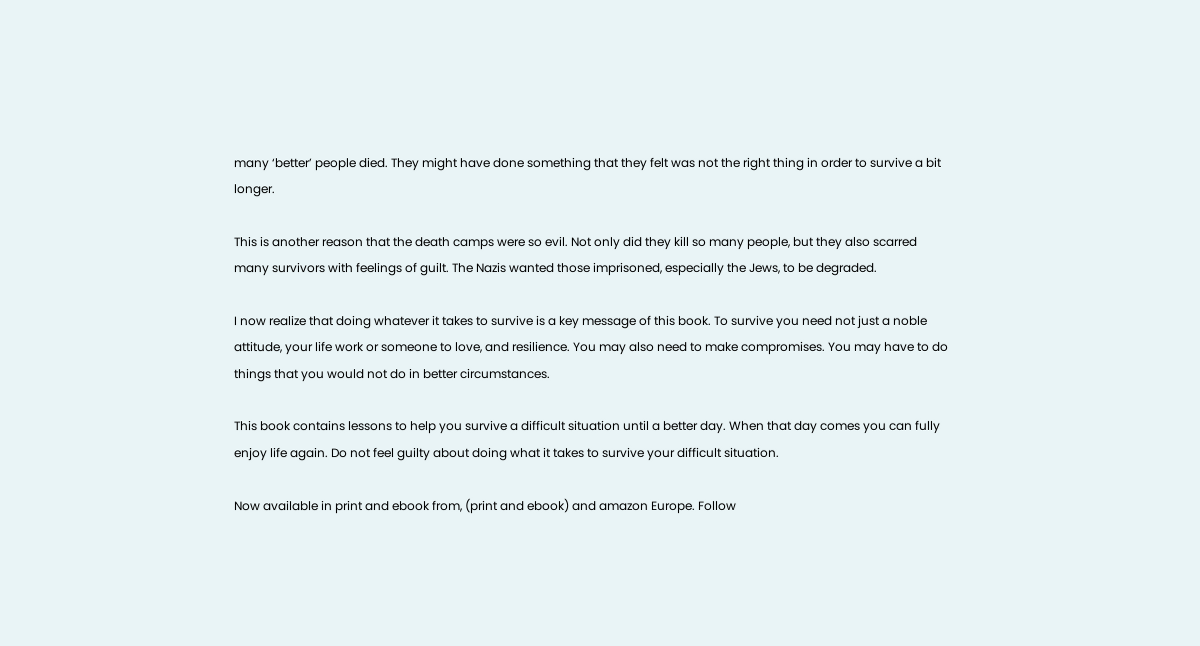many ‘better’ people died. They might have done something that they felt was not the right thing in order to survive a bit longer.

This is another reason that the death camps were so evil. Not only did they kill so many people, but they also scarred many survivors with feelings of guilt. The Nazis wanted those imprisoned, especially the Jews, to be degraded.

I now realize that doing whatever it takes to survive is a key message of this book. To survive you need not just a noble attitude, your life work or someone to love, and resilience. You may also need to make compromises. You may have to do things that you would not do in better circumstances.

This book contains lessons to help you survive a difficult situation until a better day. When that day comes you can fully enjoy life again. Do not feel guilty about doing what it takes to survive your difficult situation.

Now available in print and ebook from, (print and ebook) and amazon Europe. Follow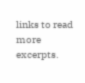links to read more excerpts.